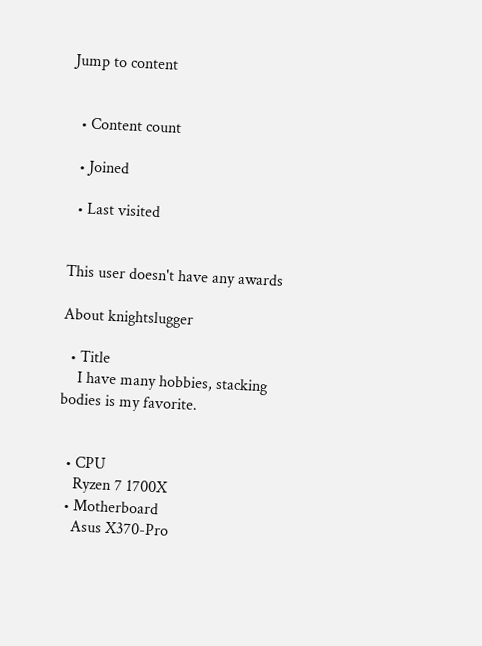Jump to content


  • Content count

  • Joined

  • Last visited


This user doesn't have any awards

About knightslugger

  • Title
    I have many hobbies, stacking bodies is my favorite.


  • CPU
    Ryzen 7 1700X
  • Motherboard
    Asus X370-Pro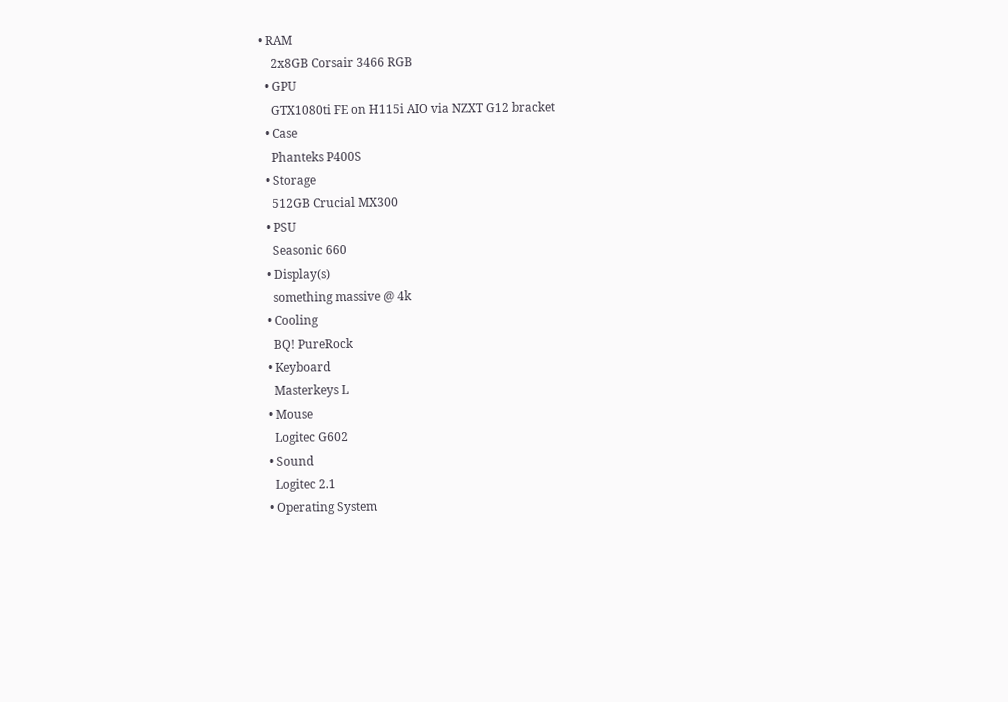• RAM
    2x8GB Corsair 3466 RGB
  • GPU
    GTX1080ti FE on H115i AIO via NZXT G12 bracket
  • Case
    Phanteks P400S
  • Storage
    512GB Crucial MX300
  • PSU
    Seasonic 660
  • Display(s)
    something massive @ 4k
  • Cooling
    BQ! PureRock
  • Keyboard
    Masterkeys L
  • Mouse
    Logitec G602
  • Sound
    Logitec 2.1
  • Operating System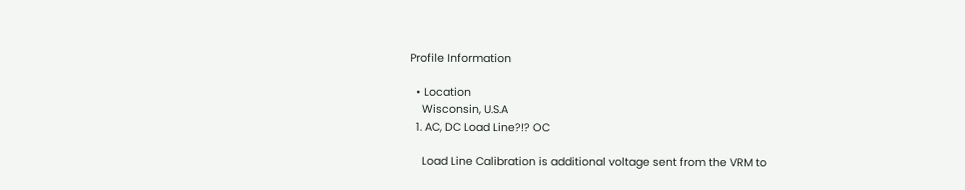Profile Information

  • Location
    Wisconsin, U.S.A
  1. AC, DC Load Line?!? OC

    Load Line Calibration is additional voltage sent from the VRM to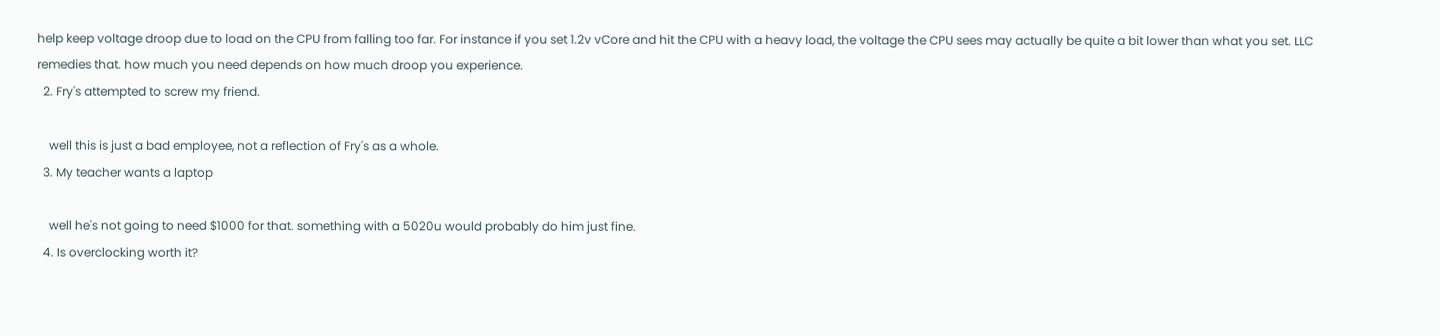help keep voltage droop due to load on the CPU from falling too far. For instance if you set 1.2v vCore and hit the CPU with a heavy load, the voltage the CPU sees may actually be quite a bit lower than what you set. LLC remedies that. how much you need depends on how much droop you experience.
  2. Fry's attempted to screw my friend.

    well this is just a bad employee, not a reflection of Fry's as a whole.
  3. My teacher wants a laptop

    well he's not going to need $1000 for that. something with a 5020u would probably do him just fine.
  4. Is overclocking worth it?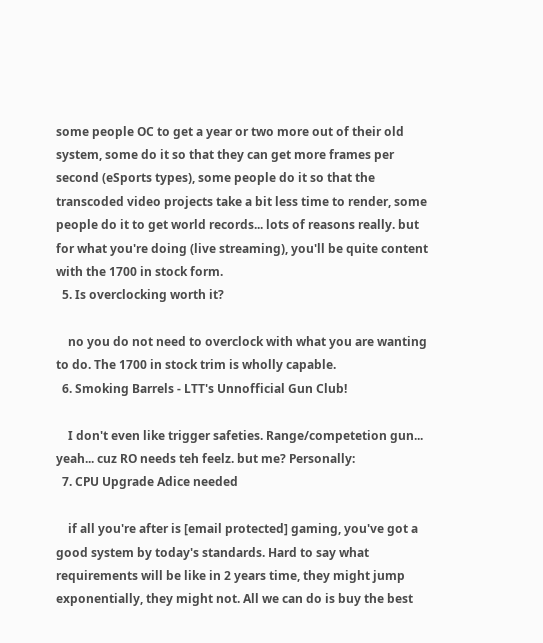some people OC to get a year or two more out of their old system, some do it so that they can get more frames per second (eSports types), some people do it so that the transcoded video projects take a bit less time to render, some people do it to get world records... lots of reasons really. but for what you're doing (live streaming), you'll be quite content with the 1700 in stock form.
  5. Is overclocking worth it?

    no you do not need to overclock with what you are wanting to do. The 1700 in stock trim is wholly capable.
  6. Smoking Barrels - LTT's Unnofficial Gun Club!

    I don't even like trigger safeties. Range/competetion gun... yeah... cuz RO needs teh feelz. but me? Personally:
  7. CPU Upgrade Adice needed

    if all you're after is [email protected] gaming, you've got a good system by today's standards. Hard to say what requirements will be like in 2 years time, they might jump exponentially, they might not. All we can do is buy the best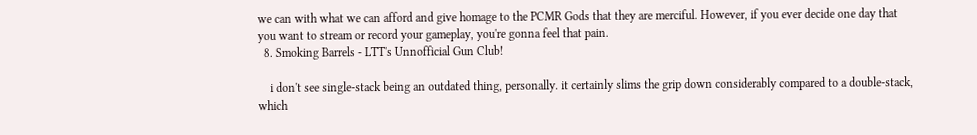we can with what we can afford and give homage to the PCMR Gods that they are merciful. However, if you ever decide one day that you want to stream or record your gameplay, you're gonna feel that pain.
  8. Smoking Barrels - LTT's Unnofficial Gun Club!

    i don't see single-stack being an outdated thing, personally. it certainly slims the grip down considerably compared to a double-stack, which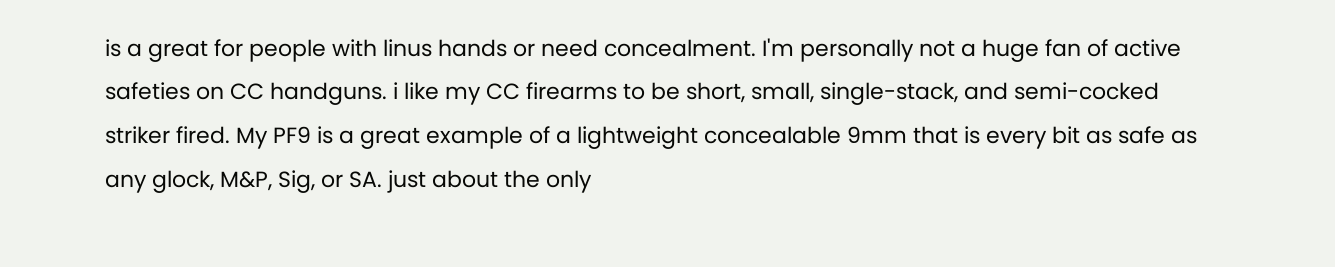is a great for people with linus hands or need concealment. I'm personally not a huge fan of active safeties on CC handguns. i like my CC firearms to be short, small, single-stack, and semi-cocked striker fired. My PF9 is a great example of a lightweight concealable 9mm that is every bit as safe as any glock, M&P, Sig, or SA. just about the only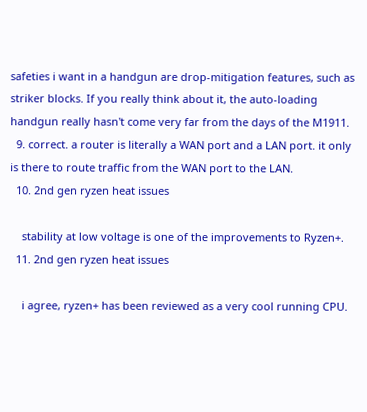safeties i want in a handgun are drop-mitigation features, such as striker blocks. If you really think about it, the auto-loading handgun really hasn't come very far from the days of the M1911.
  9. correct. a router is literally a WAN port and a LAN port. it only is there to route traffic from the WAN port to the LAN.
  10. 2nd gen ryzen heat issues

    stability at low voltage is one of the improvements to Ryzen+.
  11. 2nd gen ryzen heat issues

    i agree, ryzen+ has been reviewed as a very cool running CPU.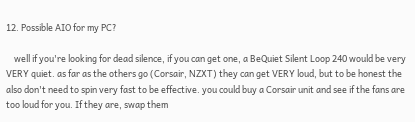12. Possible AIO for my PC?

    well if you're looking for dead silence, if you can get one, a BeQuiet Silent Loop 240 would be very VERY quiet. as far as the others go (Corsair, NZXT) they can get VERY loud, but to be honest the also don't need to spin very fast to be effective. you could buy a Corsair unit and see if the fans are too loud for you. If they are, swap them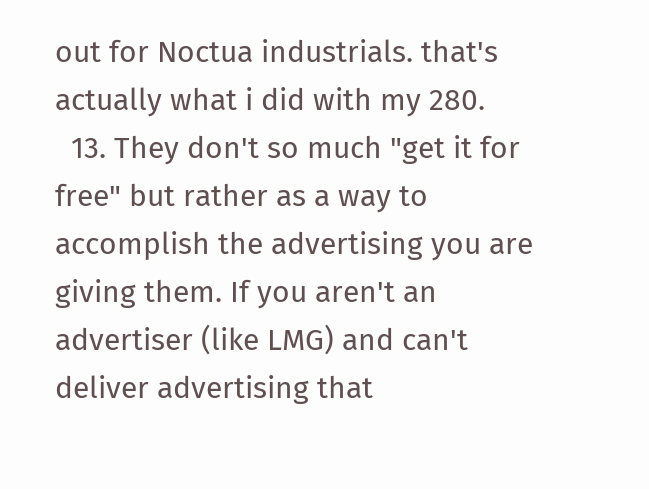out for Noctua industrials. that's actually what i did with my 280.
  13. They don't so much "get it for free" but rather as a way to accomplish the advertising you are giving them. If you aren't an advertiser (like LMG) and can't deliver advertising that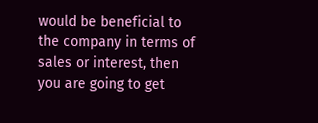would be beneficial to the company in terms of sales or interest, then you are going to get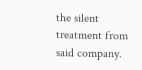the silent treatment from said company.